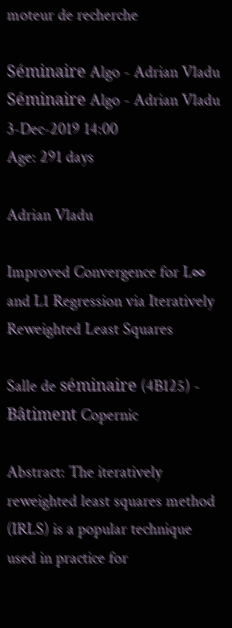moteur de recherche

Séminaire Algo - Adrian Vladu
Séminaire Algo - Adrian Vladu
3-Dec-2019 14:00
Age: 291 days

Adrian Vladu

Improved Convergence for L∞ and L1 Regression via Iteratively Reweighted Least Squares

Salle de séminaire (4B125) - Bâtiment Copernic

Abstract: The iteratively reweighted least squares method (IRLS) is a popular technique used in practice for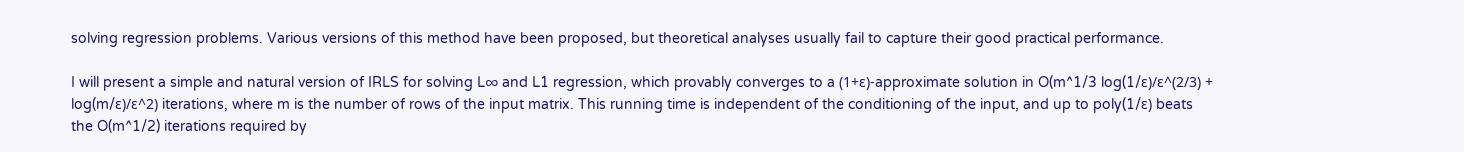solving regression problems. Various versions of this method have been proposed, but theoretical analyses usually fail to capture their good practical performance.

I will present a simple and natural version of IRLS for solving L∞ and L1 regression, which provably converges to a (1+ε)-approximate solution in O(m^1/3 log(1/ε)/ε^(2/3) + log(m/ε)/ε^2) iterations, where m is the number of rows of the input matrix. This running time is independent of the conditioning of the input, and up to poly(1/ε) beats the O(m^1/2) iterations required by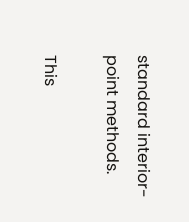standard interior-point methods.

This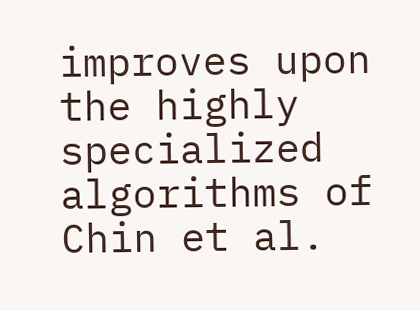improves upon the highly specialized algorithms of Chin et al.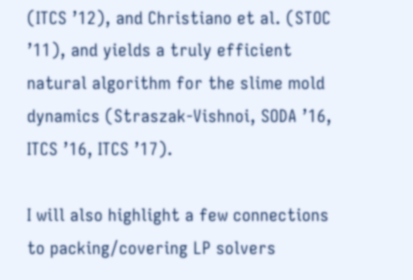(ITCS ’12), and Christiano et al. (STOC ’11), and yields a truly efficient natural algorithm for the slime mold dynamics (Straszak-Vishnoi, SODA ’16, ITCS ’16, ITCS ’17).

I will also highlight a few connections to packing/covering LP solvers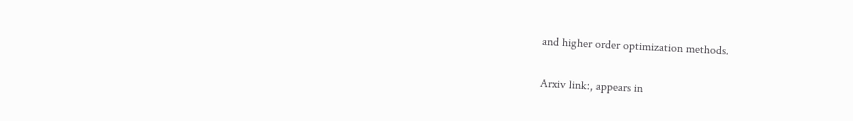and higher order optimization methods.

Arxiv link:, appears in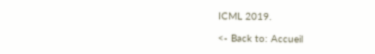ICML 2019.

<- Back to: Accueil